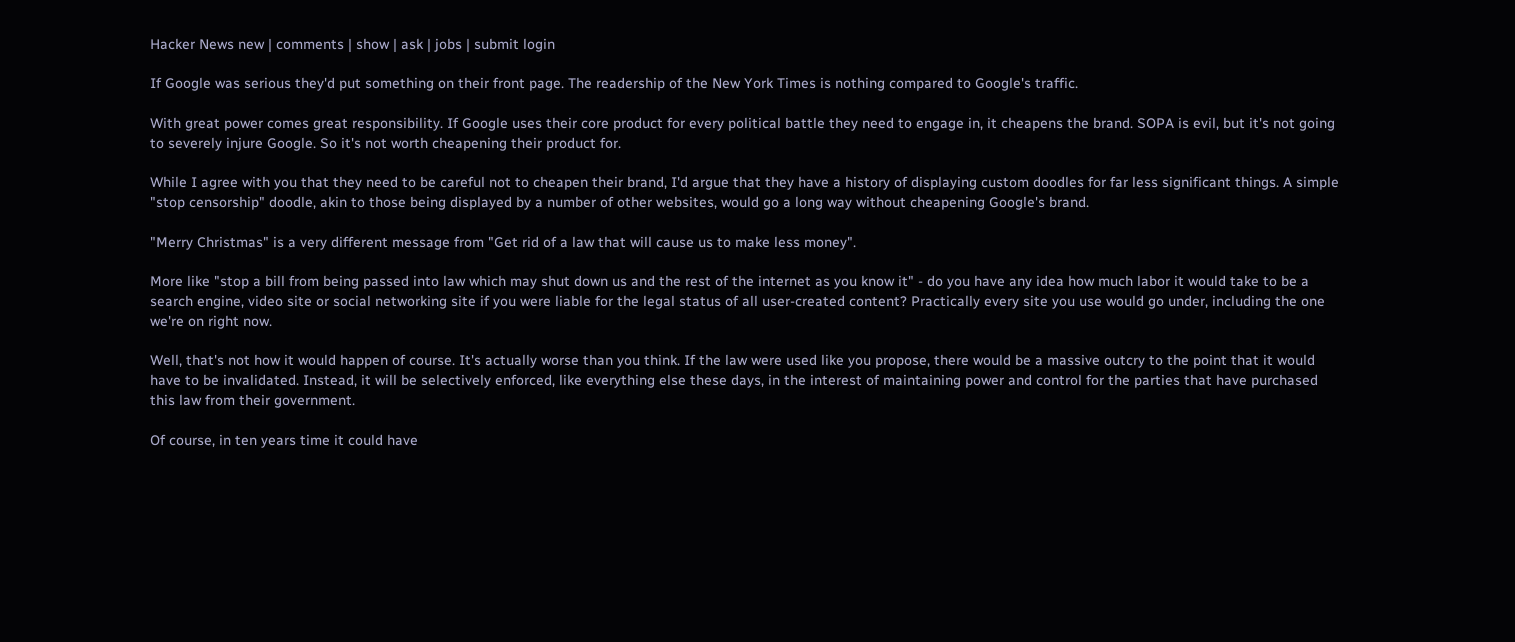Hacker News new | comments | show | ask | jobs | submit login

If Google was serious they'd put something on their front page. The readership of the New York Times is nothing compared to Google's traffic.

With great power comes great responsibility. If Google uses their core product for every political battle they need to engage in, it cheapens the brand. SOPA is evil, but it's not going to severely injure Google. So it's not worth cheapening their product for.

While I agree with you that they need to be careful not to cheapen their brand, I'd argue that they have a history of displaying custom doodles for far less significant things. A simple "stop censorship" doodle, akin to those being displayed by a number of other websites, would go a long way without cheapening Google's brand.

"Merry Christmas" is a very different message from "Get rid of a law that will cause us to make less money".

More like "stop a bill from being passed into law which may shut down us and the rest of the internet as you know it" - do you have any idea how much labor it would take to be a search engine, video site or social networking site if you were liable for the legal status of all user-created content? Practically every site you use would go under, including the one we're on right now.

Well, that's not how it would happen of course. It's actually worse than you think. If the law were used like you propose, there would be a massive outcry to the point that it would have to be invalidated. Instead, it will be selectively enforced, like everything else these days, in the interest of maintaining power and control for the parties that have purchased this law from their government.

Of course, in ten years time it could have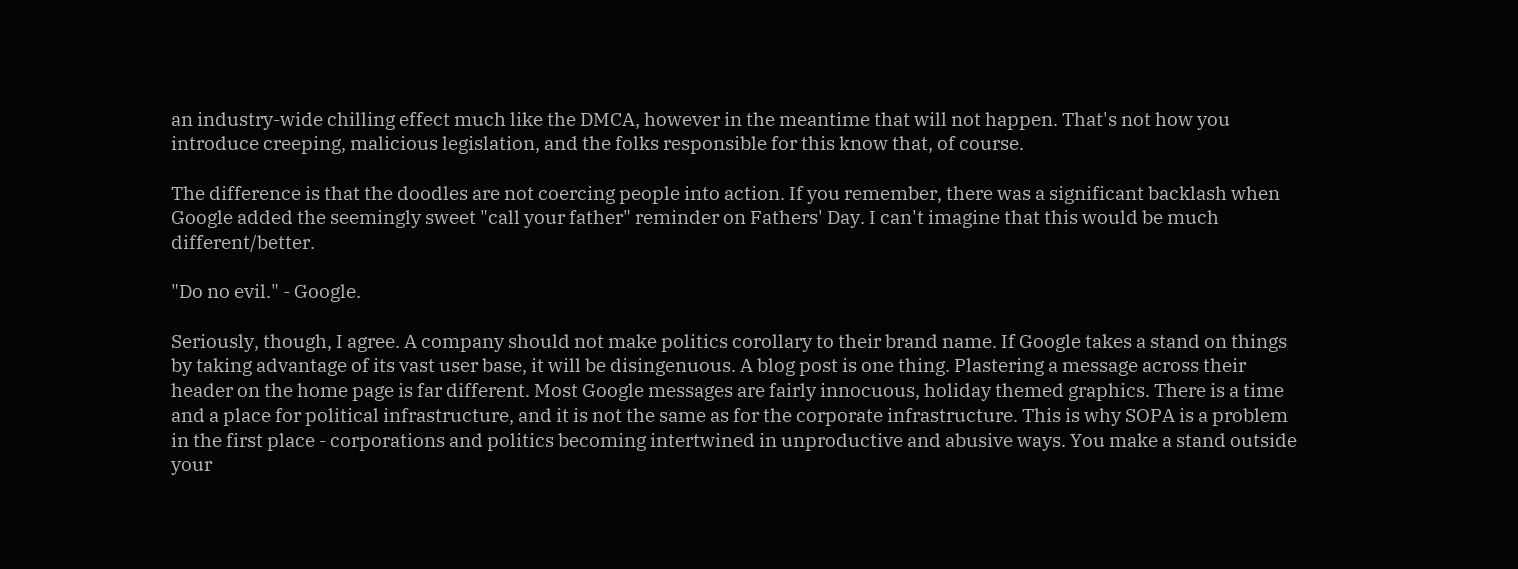an industry-wide chilling effect much like the DMCA, however in the meantime that will not happen. That's not how you introduce creeping, malicious legislation, and the folks responsible for this know that, of course.

The difference is that the doodles are not coercing people into action. If you remember, there was a significant backlash when Google added the seemingly sweet "call your father" reminder on Fathers' Day. I can't imagine that this would be much different/better.

"Do no evil." - Google.

Seriously, though, I agree. A company should not make politics corollary to their brand name. If Google takes a stand on things by taking advantage of its vast user base, it will be disingenuous. A blog post is one thing. Plastering a message across their header on the home page is far different. Most Google messages are fairly innocuous, holiday themed graphics. There is a time and a place for political infrastructure, and it is not the same as for the corporate infrastructure. This is why SOPA is a problem in the first place - corporations and politics becoming intertwined in unproductive and abusive ways. You make a stand outside your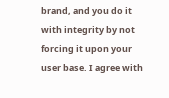brand, and you do it with integrity by not forcing it upon your user base. I agree with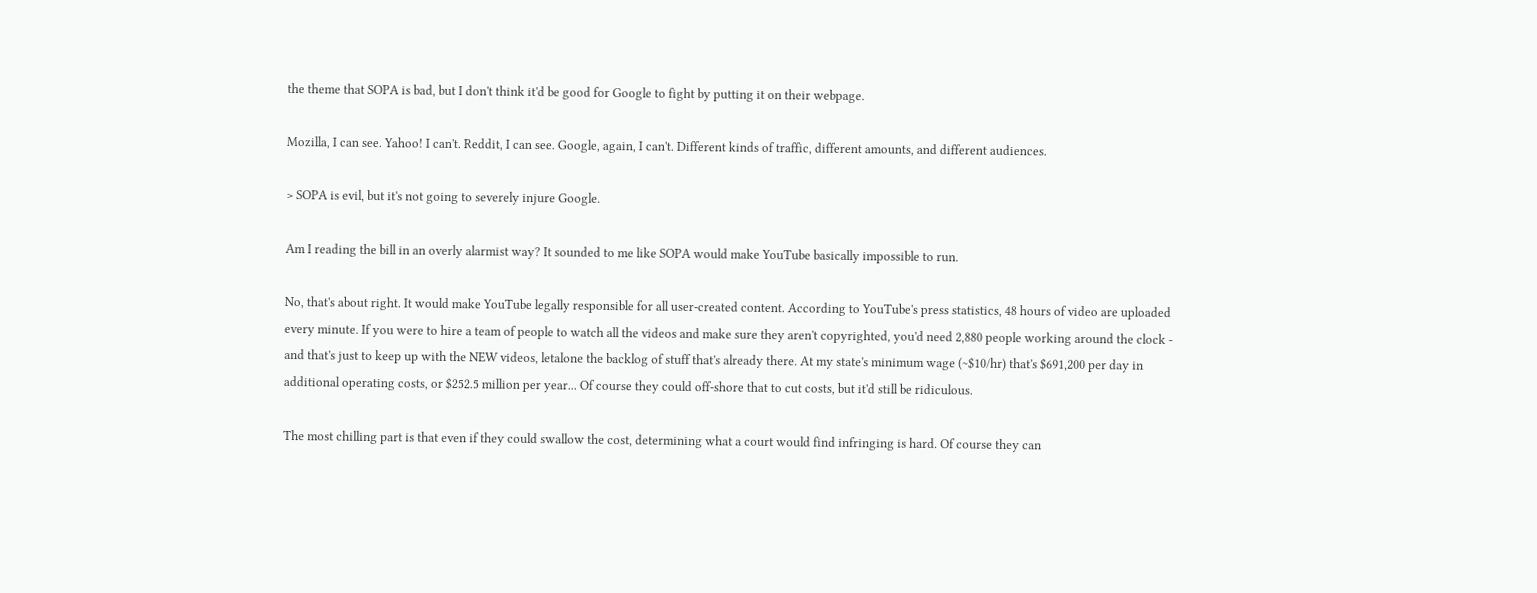the theme that SOPA is bad, but I don't think it'd be good for Google to fight by putting it on their webpage.

Mozilla, I can see. Yahoo! I can't. Reddit, I can see. Google, again, I can't. Different kinds of traffic, different amounts, and different audiences.

> SOPA is evil, but it's not going to severely injure Google.

Am I reading the bill in an overly alarmist way? It sounded to me like SOPA would make YouTube basically impossible to run.

No, that's about right. It would make YouTube legally responsible for all user-created content. According to YouTube's press statistics, 48 hours of video are uploaded every minute. If you were to hire a team of people to watch all the videos and make sure they aren't copyrighted, you'd need 2,880 people working around the clock - and that's just to keep up with the NEW videos, letalone the backlog of stuff that's already there. At my state's minimum wage (~$10/hr) that's $691,200 per day in additional operating costs, or $252.5 million per year... Of course they could off-shore that to cut costs, but it'd still be ridiculous.

The most chilling part is that even if they could swallow the cost, determining what a court would find infringing is hard. Of course they can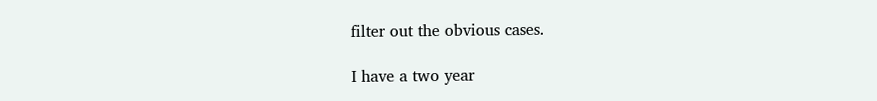filter out the obvious cases.

I have a two year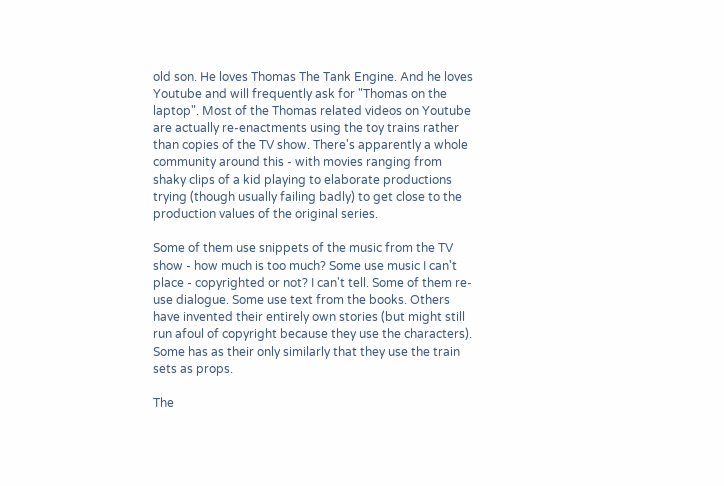old son. He loves Thomas The Tank Engine. And he loves Youtube and will frequently ask for "Thomas on the laptop". Most of the Thomas related videos on Youtube are actually re-enactments using the toy trains rather than copies of the TV show. There's apparently a whole community around this - with movies ranging from shaky clips of a kid playing to elaborate productions trying (though usually failing badly) to get close to the production values of the original series.

Some of them use snippets of the music from the TV show - how much is too much? Some use music I can't place - copyrighted or not? I can't tell. Some of them re-use dialogue. Some use text from the books. Others have invented their entirely own stories (but might still run afoul of copyright because they use the characters). Some has as their only similarly that they use the train sets as props.

The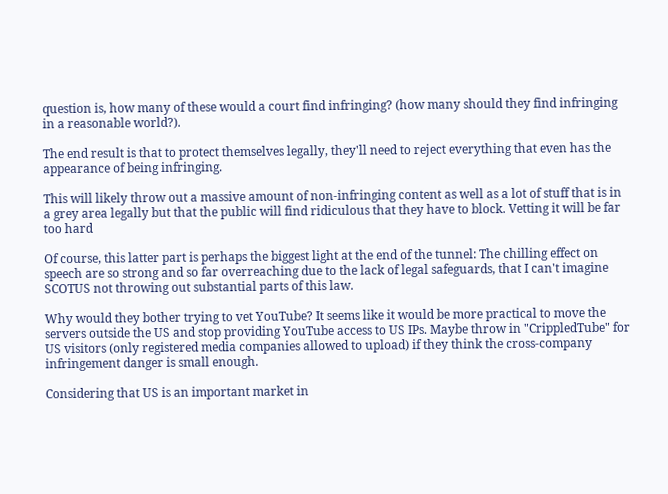question is, how many of these would a court find infringing? (how many should they find infringing in a reasonable world?).

The end result is that to protect themselves legally, they'll need to reject everything that even has the appearance of being infringing.

This will likely throw out a massive amount of non-infringing content as well as a lot of stuff that is in a grey area legally but that the public will find ridiculous that they have to block. Vetting it will be far too hard

Of course, this latter part is perhaps the biggest light at the end of the tunnel: The chilling effect on speech are so strong and so far overreaching due to the lack of legal safeguards, that I can't imagine SCOTUS not throwing out substantial parts of this law.

Why would they bother trying to vet YouTube? It seems like it would be more practical to move the servers outside the US and stop providing YouTube access to US IPs. Maybe throw in "CrippledTube" for US visitors (only registered media companies allowed to upload) if they think the cross-company infringement danger is small enough.

Considering that US is an important market in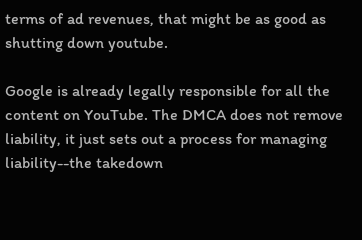terms of ad revenues, that might be as good as shutting down youtube.

Google is already legally responsible for all the content on YouTube. The DMCA does not remove liability, it just sets out a process for managing liability--the takedown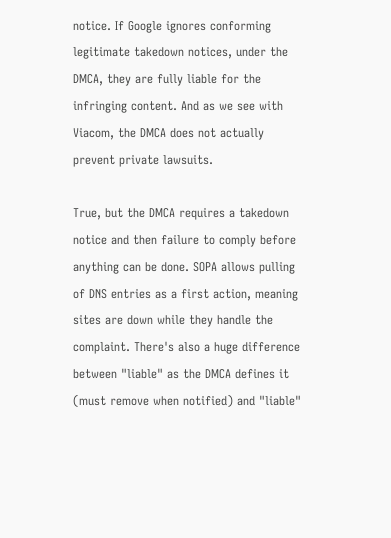notice. If Google ignores conforming legitimate takedown notices, under the DMCA, they are fully liable for the infringing content. And as we see with Viacom, the DMCA does not actually prevent private lawsuits.

True, but the DMCA requires a takedown notice and then failure to comply before anything can be done. SOPA allows pulling of DNS entries as a first action, meaning sites are down while they handle the complaint. There's also a huge difference between "liable" as the DMCA defines it (must remove when notified) and "liable"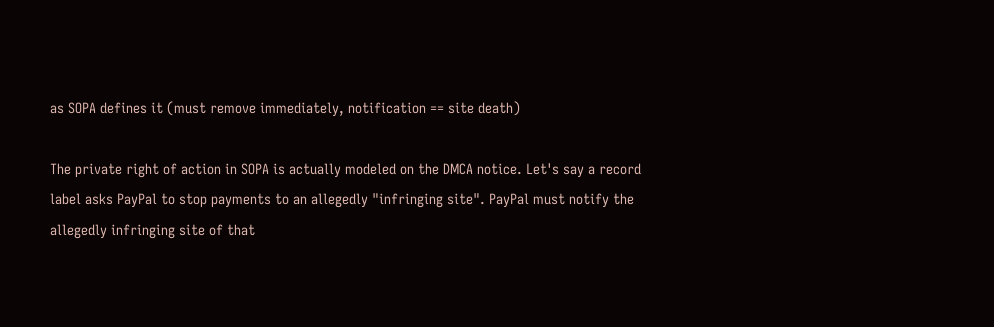as SOPA defines it (must remove immediately, notification == site death)

The private right of action in SOPA is actually modeled on the DMCA notice. Let's say a record label asks PayPal to stop payments to an allegedly "infringing site". PayPal must notify the allegedly infringing site of that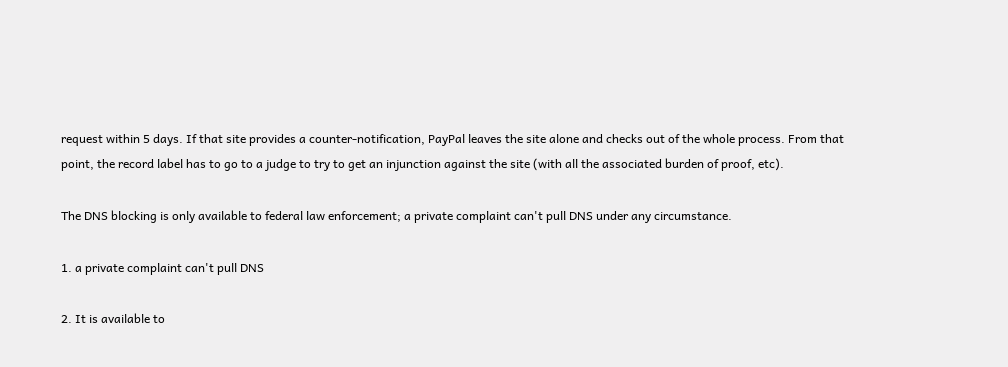request within 5 days. If that site provides a counter-notification, PayPal leaves the site alone and checks out of the whole process. From that point, the record label has to go to a judge to try to get an injunction against the site (with all the associated burden of proof, etc).

The DNS blocking is only available to federal law enforcement; a private complaint can't pull DNS under any circumstance.

1. a private complaint can't pull DNS

2. It is available to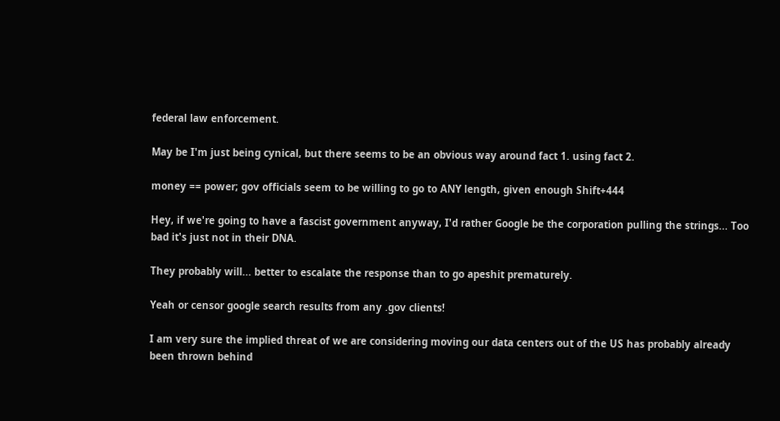federal law enforcement.

May be I'm just being cynical, but there seems to be an obvious way around fact 1. using fact 2.

money == power; gov officials seem to be willing to go to ANY length, given enough Shift+444

Hey, if we're going to have a fascist government anyway, I'd rather Google be the corporation pulling the strings... Too bad it's just not in their DNA.

They probably will... better to escalate the response than to go apeshit prematurely.

Yeah or censor google search results from any .gov clients!

I am very sure the implied threat of we are considering moving our data centers out of the US has probably already been thrown behind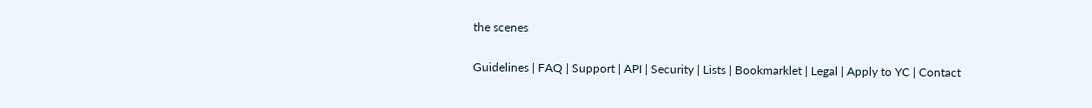the scenes

Guidelines | FAQ | Support | API | Security | Lists | Bookmarklet | Legal | Apply to YC | Contact